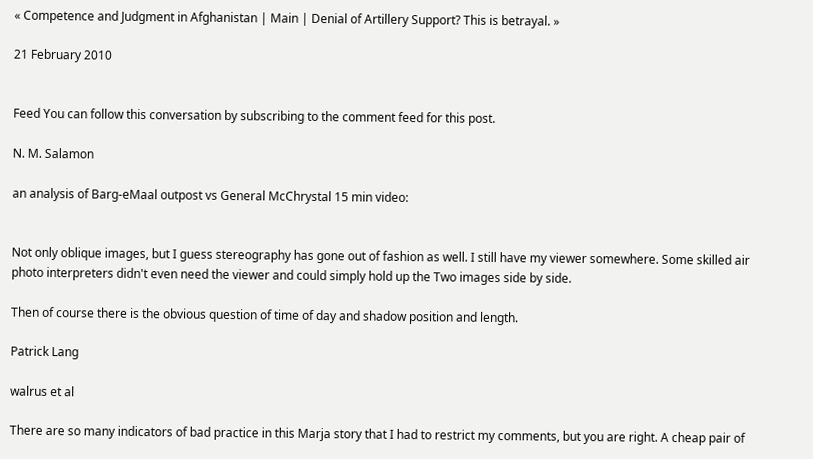« Competence and Judgment in Afghanistan | Main | Denial of Artillery Support? This is betrayal. »

21 February 2010


Feed You can follow this conversation by subscribing to the comment feed for this post.

N. M. Salamon

an analysis of Barg-eMaal outpost vs General McChrystal 15 min video:


Not only oblique images, but I guess stereography has gone out of fashion as well. I still have my viewer somewhere. Some skilled air photo interpreters didn't even need the viewer and could simply hold up the Two images side by side.

Then of course there is the obvious question of time of day and shadow position and length.

Patrick Lang

walrus et al

There are so many indicators of bad practice in this Marja story that I had to restrict my comments, but you are right. A cheap pair of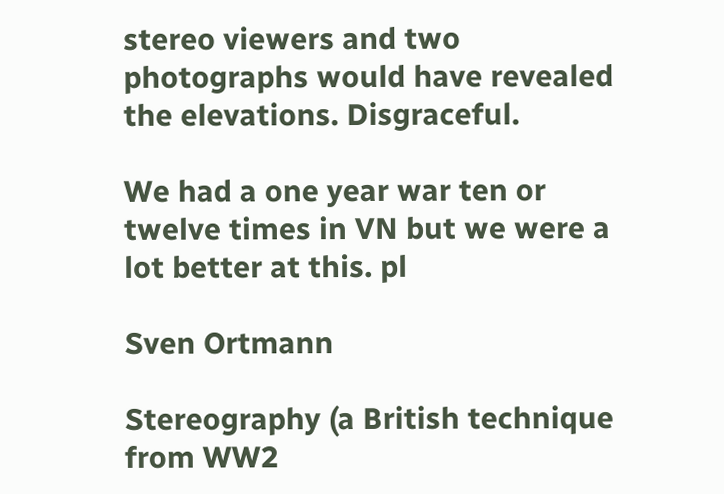stereo viewers and two photographs would have revealed the elevations. Disgraceful.

We had a one year war ten or twelve times in VN but we were a lot better at this. pl

Sven Ortmann

Stereography (a British technique from WW2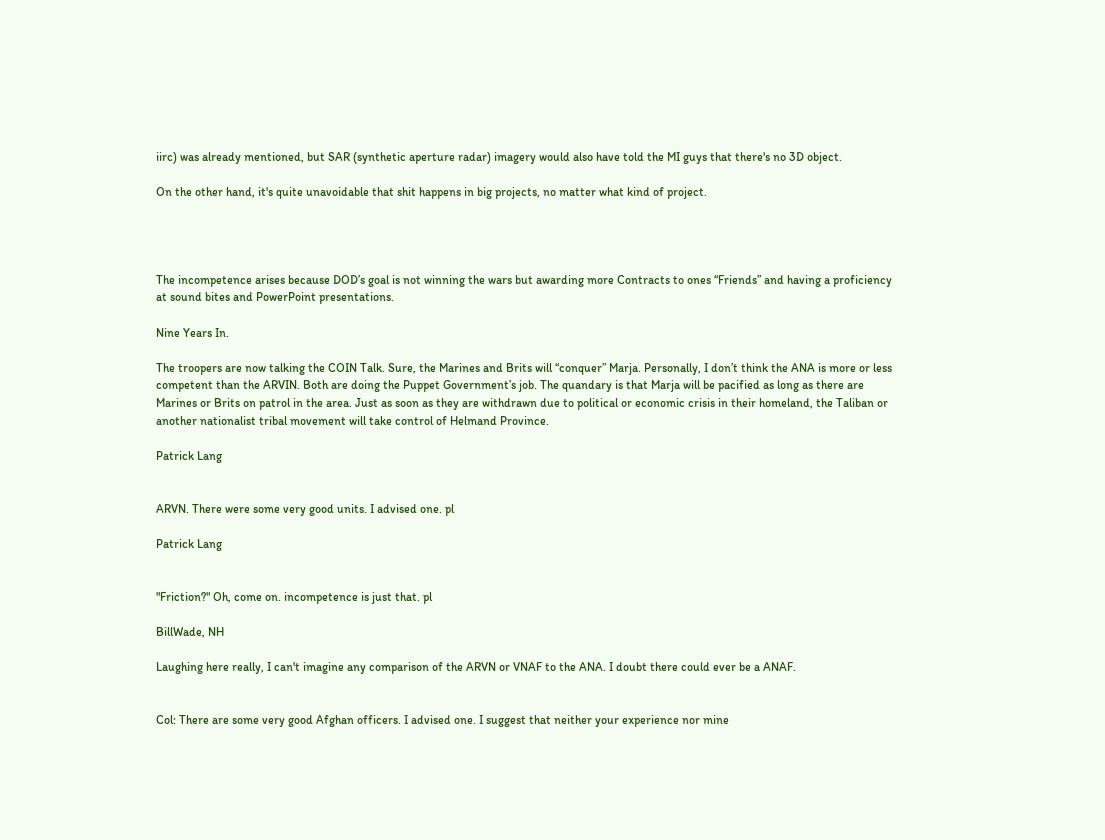iirc) was already mentioned, but SAR (synthetic aperture radar) imagery would also have told the MI guys that there's no 3D object.

On the other hand, it's quite unavoidable that shit happens in big projects, no matter what kind of project.




The incompetence arises because DOD’s goal is not winning the wars but awarding more Contracts to ones “Friends” and having a proficiency at sound bites and PowerPoint presentations.

Nine Years In.

The troopers are now talking the COIN Talk. Sure, the Marines and Brits will “conquer” Marja. Personally, I don’t think the ANA is more or less competent than the ARVIN. Both are doing the Puppet Government’s job. The quandary is that Marja will be pacified as long as there are Marines or Brits on patrol in the area. Just as soon as they are withdrawn due to political or economic crisis in their homeland, the Taliban or another nationalist tribal movement will take control of Helmand Province.

Patrick Lang


ARVN. There were some very good units. I advised one. pl

Patrick Lang


"Friction?" Oh, come on. incompetence is just that. pl

BillWade, NH

Laughing here really, I can't imagine any comparison of the ARVN or VNAF to the ANA. I doubt there could ever be a ANAF.


Col: There are some very good Afghan officers. I advised one. I suggest that neither your experience nor mine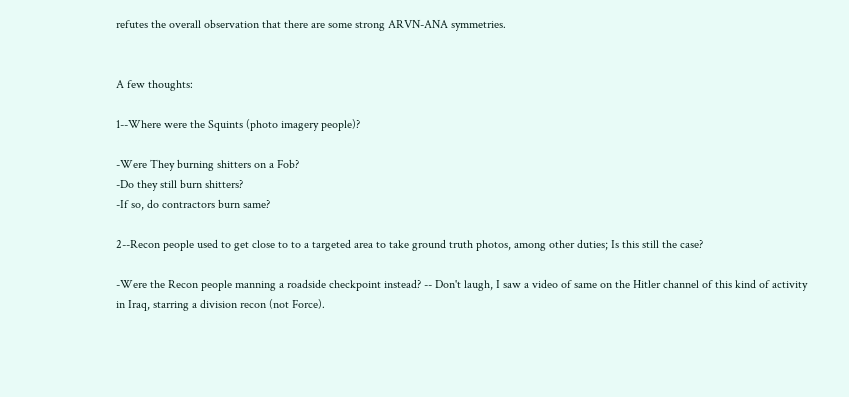refutes the overall observation that there are some strong ARVN-ANA symmetries.


A few thoughts:

1--Where were the Squints (photo imagery people)?

-Were They burning shitters on a Fob?
-Do they still burn shitters?
-If so, do contractors burn same?

2--Recon people used to get close to to a targeted area to take ground truth photos, among other duties; Is this still the case?

-Were the Recon people manning a roadside checkpoint instead? -- Don't laugh, I saw a video of same on the Hitler channel of this kind of activity in Iraq, starring a division recon (not Force).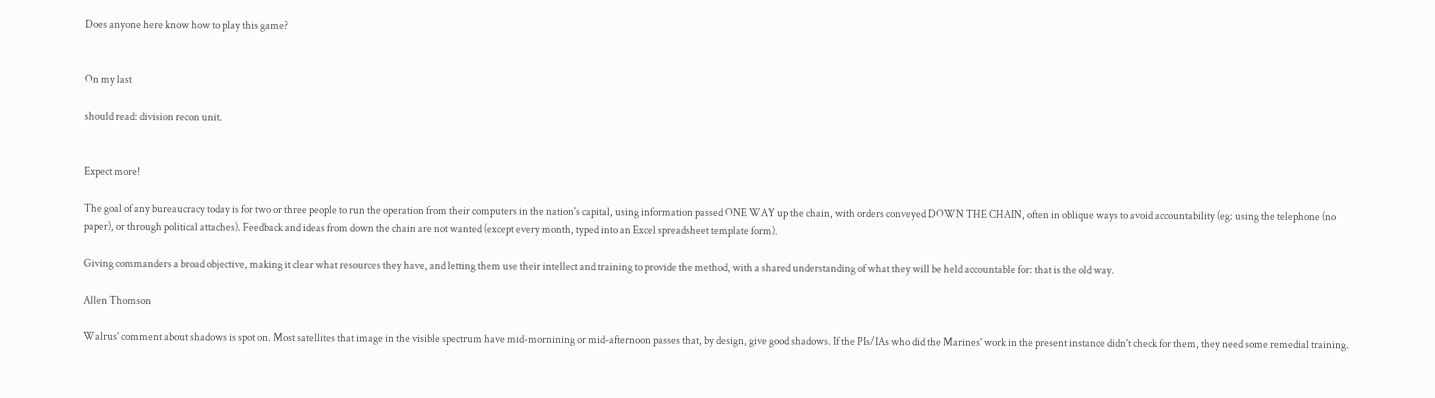Does anyone here know how to play this game?


On my last

should read: division recon unit.


Expect more!

The goal of any bureaucracy today is for two or three people to run the operation from their computers in the nation's capital, using information passed ONE WAY up the chain, with orders conveyed DOWN THE CHAIN, often in oblique ways to avoid accountability (eg: using the telephone (no paper), or through political attaches). Feedback and ideas from down the chain are not wanted (except every month, typed into an Excel spreadsheet template form).

Giving commanders a broad objective, making it clear what resources they have, and letting them use their intellect and training to provide the method, with a shared understanding of what they will be held accountable for: that is the old way.

Allen Thomson

Walrus' comment about shadows is spot on. Most satellites that image in the visible spectrum have mid-mornining or mid-afternoon passes that, by design, give good shadows. If the PIs/IAs who did the Marines' work in the present instance didn't check for them, they need some remedial training.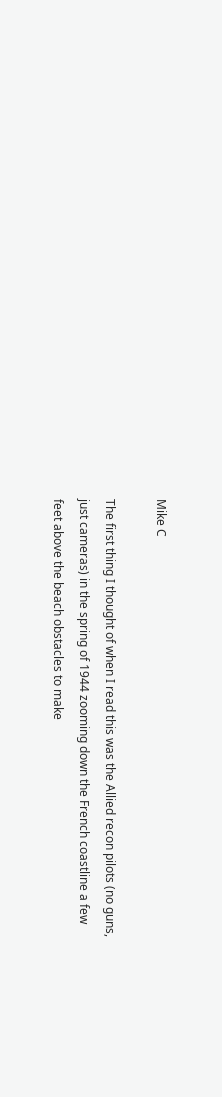Mike C

The first thing I thought of when I read this was the Allied recon pilots (no guns, just cameras) in the spring of 1944 zooming down the French coastline a few feet above the beach obstacles to make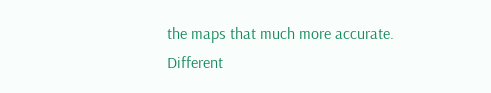the maps that much more accurate. Different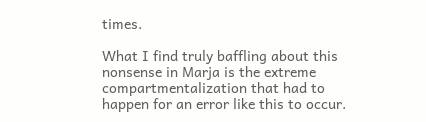times.

What I find truly baffling about this nonsense in Marja is the extreme compartmentalization that had to happen for an error like this to occur.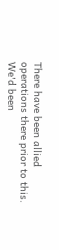There have been allied operations there prior to this. We'd been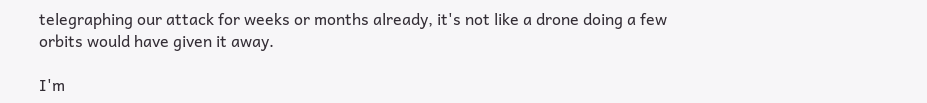telegraphing our attack for weeks or months already, it's not like a drone doing a few orbits would have given it away.

I'm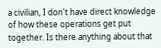a civilian, I don't have direct knowledge of how these operations get put together. Is there anything about that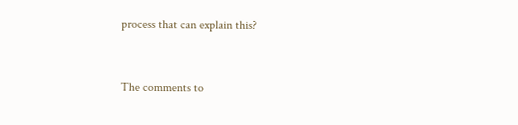process that can explain this?


The comments to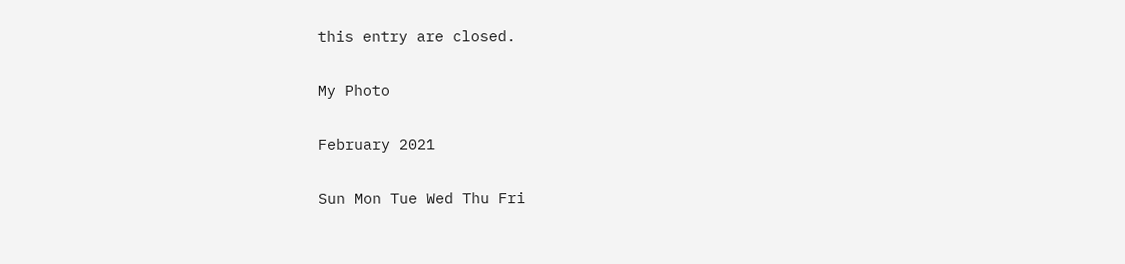this entry are closed.

My Photo

February 2021

Sun Mon Tue Wed Thu Fri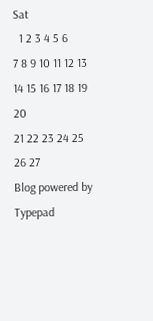Sat
  1 2 3 4 5 6
7 8 9 10 11 12 13
14 15 16 17 18 19 20
21 22 23 24 25 26 27
Blog powered by Typepad